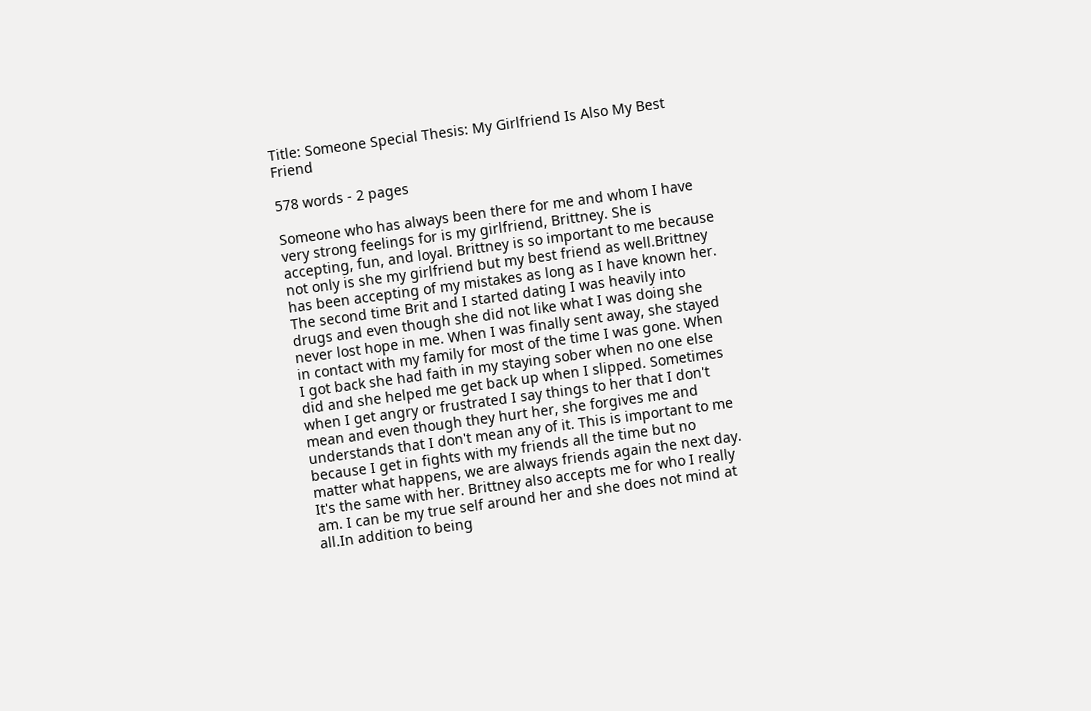Title: Someone Special Thesis: My Girlfriend Is Also My Best Friend

578 words - 2 pages

Someone who has always been there for me and whom I have very strong feelings for is my girlfriend, Brittney. She is accepting, fun, and loyal. Brittney is so important to me because not only is she my girlfriend but my best friend as well.Brittney has been accepting of my mistakes as long as I have known her. The second time Brit and I started dating I was heavily into drugs and even though she did not like what I was doing she never lost hope in me. When I was finally sent away, she stayed in contact with my family for most of the time I was gone. When I got back she had faith in my staying sober when no one else did and she helped me get back up when I slipped. Sometimes when I get angry or frustrated I say things to her that I don't mean and even though they hurt her, she forgives me and understands that I don't mean any of it. This is important to me because I get in fights with my friends all the time but no matter what happens, we are always friends again the next day. It's the same with her. Brittney also accepts me for who I really am. I can be my true self around her and she does not mind at all.In addition to being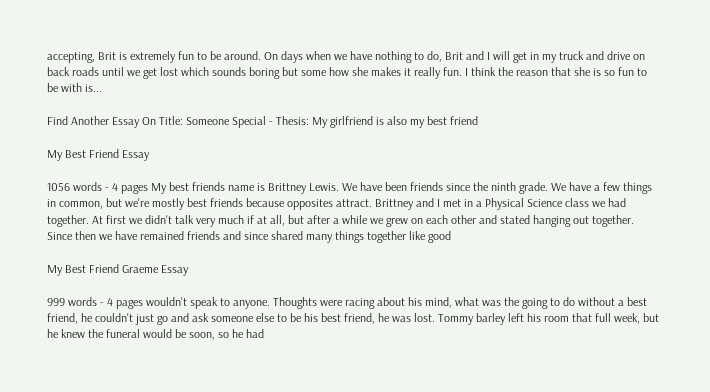accepting, Brit is extremely fun to be around. On days when we have nothing to do, Brit and I will get in my truck and drive on back roads until we get lost which sounds boring but some how she makes it really fun. I think the reason that she is so fun to be with is...

Find Another Essay On Title: Someone Special - Thesis: My girlfriend is also my best friend

My Best Friend Essay

1056 words - 4 pages My best friends name is Brittney Lewis. We have been friends since the ninth grade. We have a few things in common, but we're mostly best friends because opposites attract. Brittney and I met in a Physical Science class we had together. At first we didn't talk very much if at all, but after a while we grew on each other and stated hanging out together. Since then we have remained friends and since shared many things together like good

My Best Friend Graeme Essay

999 words - 4 pages wouldn't speak to anyone. Thoughts were racing about his mind, what was the going to do without a best friend, he couldn't just go and ask someone else to be his best friend, he was lost. Tommy barley left his room that full week, but he knew the funeral would be soon, so he had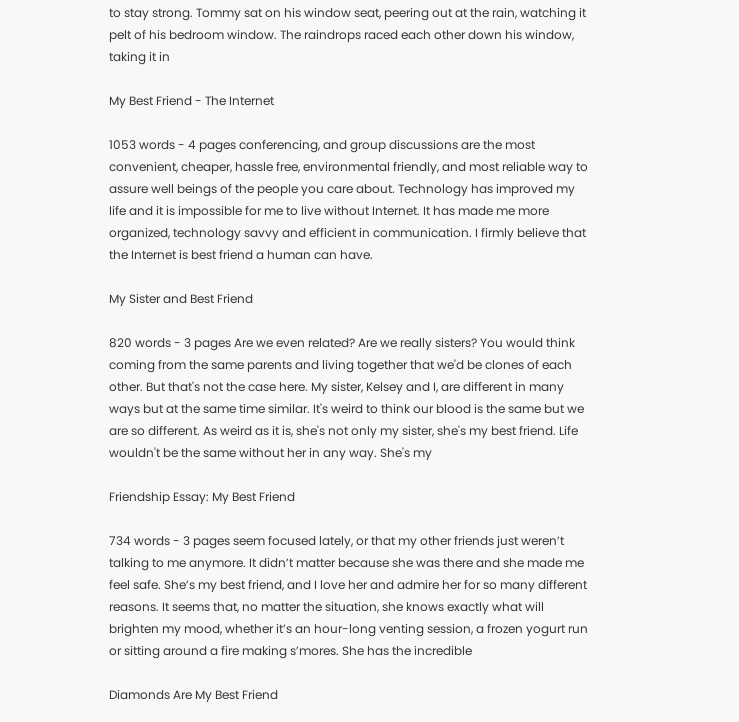to stay strong. Tommy sat on his window seat, peering out at the rain, watching it pelt of his bedroom window. The raindrops raced each other down his window, taking it in

My Best Friend - The Internet

1053 words - 4 pages conferencing, and group discussions are the most convenient, cheaper, hassle free, environmental friendly, and most reliable way to assure well beings of the people you care about. Technology has improved my life and it is impossible for me to live without Internet. It has made me more organized, technology savvy and efficient in communication. I firmly believe that the Internet is best friend a human can have.

My Sister and Best Friend

820 words - 3 pages Are we even related? Are we really sisters? You would think coming from the same parents and living together that we'd be clones of each other. But that's not the case here. My sister, Kelsey and I, are different in many ways but at the same time similar. It's weird to think our blood is the same but we are so different. As weird as it is, she's not only my sister, she's my best friend. Life wouldn't be the same without her in any way. She's my

Friendship Essay: My Best Friend

734 words - 3 pages seem focused lately, or that my other friends just weren’t talking to me anymore. It didn’t matter because she was there and she made me feel safe. She’s my best friend, and I love her and admire her for so many different reasons. It seems that, no matter the situation, she knows exactly what will brighten my mood, whether it’s an hour-long venting session, a frozen yogurt run or sitting around a fire making s’mores. She has the incredible

Diamonds Are My Best Friend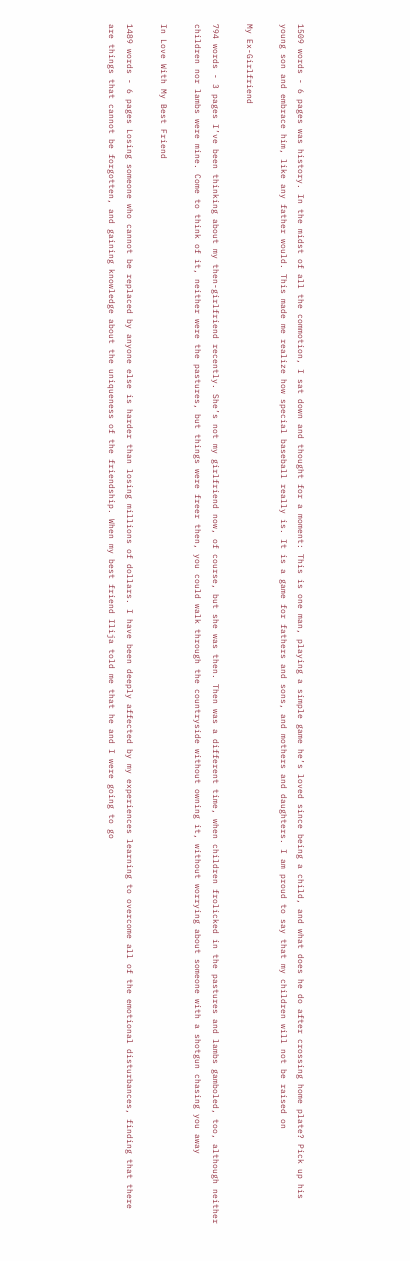1509 words - 6 pages was history. In the midst of all the commotion, I sat down and thought for a moment: This is one man, playing a simple game he’s loved since being a child, and what does he do after crossing home plate? Pick up his young son and embrace him, like any father would. This made me realize how special baseball really is. It is a game for fathers and sons, and mothers and daughters. I am proud to say that my children will not be raised on

My Ex-Girlfriend

794 words - 3 pages I’ve been thinking about my then-girlfriend recently. She’s not my girlfriend now, of course, but she was then. Then was a different time, when children frolicked in the pastures and lambs gamboled, too, although neither children nor lambs were mine. Come to think of it, neither were the pastures, but things were freer then, you could walk through the countryside without owning it, without worrying about someone with a shotgun chasing you away

In Love With My Best Friend

1489 words - 6 pages Losing someone who cannot be replaced by anyone else is harder than losing millions of dollars. I have been deeply affected by my experiences learning to overcome all of the emotional disturbances, finding that there are things that cannot be forgotten, and gaining knowledge about the uniqueness of the friendship. When my best friend Ilija told me that he and I were going to go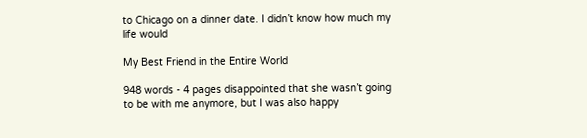to Chicago on a dinner date. I didn’t know how much my life would

My Best Friend in the Entire World

948 words - 4 pages disappointed that she wasn’t going to be with me anymore, but I was also happy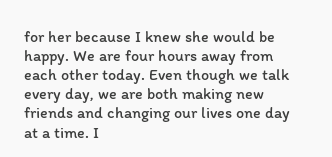for her because I knew she would be happy. We are four hours away from each other today. Even though we talk every day, we are both making new friends and changing our lives one day at a time. I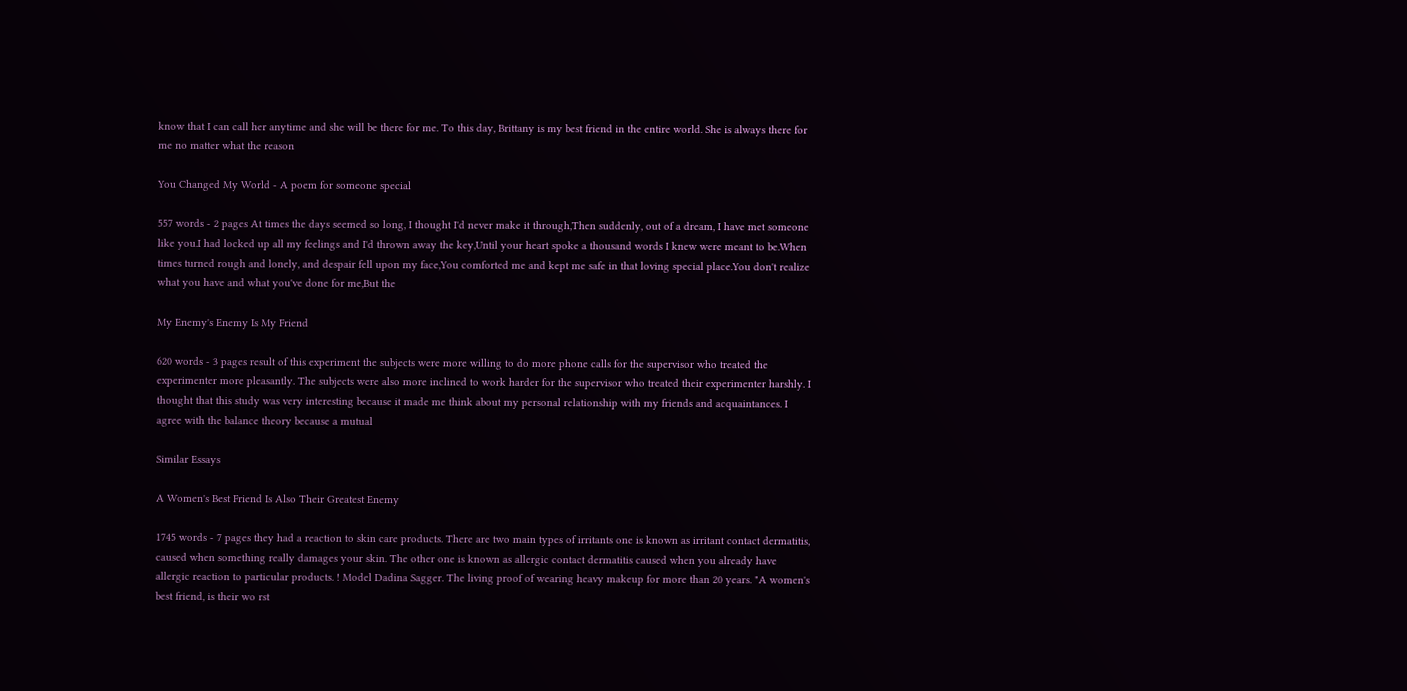know that I can call her anytime and she will be there for me. To this day, Brittany is my best friend in the entire world. She is always there for me no matter what the reason

You Changed My World - A poem for someone special

557 words - 2 pages At times the days seemed so long, I thought I'd never make it through,Then suddenly, out of a dream, I have met someone like you.I had locked up all my feelings and I'd thrown away the key,Until your heart spoke a thousand words I knew were meant to be.When times turned rough and lonely, and despair fell upon my face,You comforted me and kept me safe in that loving special place.You don't realize what you have and what you've done for me,But the

My Enemy's Enemy Is My Friend

620 words - 3 pages result of this experiment the subjects were more willing to do more phone calls for the supervisor who treated the experimenter more pleasantly. The subjects were also more inclined to work harder for the supervisor who treated their experimenter harshly. I thought that this study was very interesting because it made me think about my personal relationship with my friends and acquaintances. I agree with the balance theory because a mutual

Similar Essays

A Women's Best Friend Is Also Their Greatest Enemy

1745 words - 7 pages they had a reaction to skin care products. There are two main types of irritants one is known as irritant contact dermatitis, caused when something really damages your skin. The other one is known as allergic contact dermatitis caused when you already have allergic reaction to particular products. ! Model Dadina Sagger. The living proof of wearing heavy makeup for more than 20 years. "A women's best friend, is their wo rst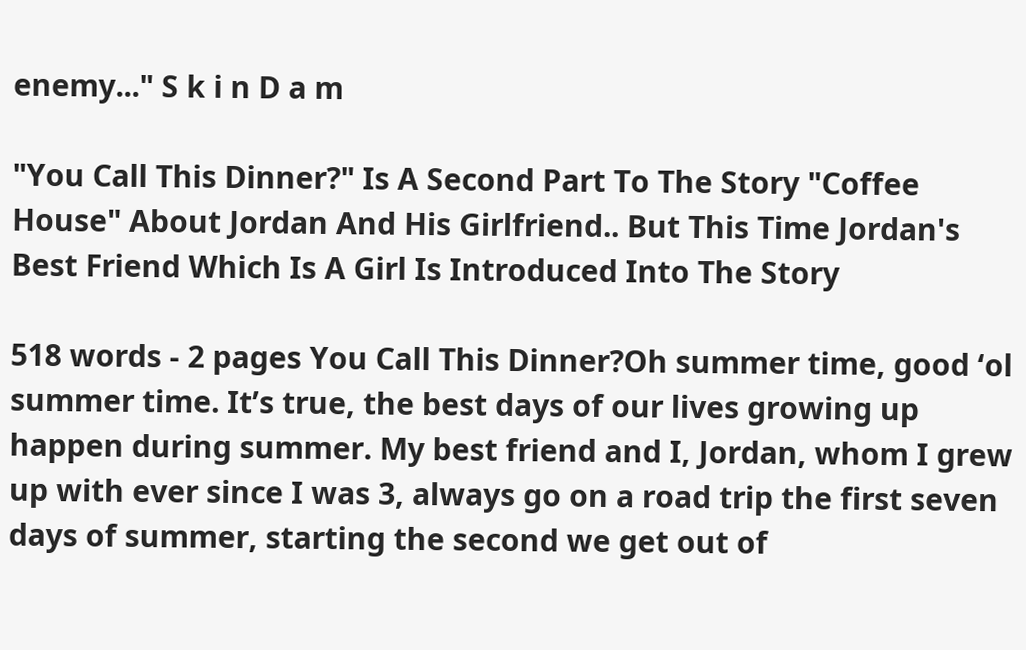enemy..." S k i n D a m

"You Call This Dinner?" Is A Second Part To The Story "Coffee House" About Jordan And His Girlfriend.. But This Time Jordan's Best Friend Which Is A Girl Is Introduced Into The Story

518 words - 2 pages You Call This Dinner?Oh summer time, good ‘ol summer time. It’s true, the best days of our lives growing up happen during summer. My best friend and I, Jordan, whom I grew up with ever since I was 3, always go on a road trip the first seven days of summer, starting the second we get out of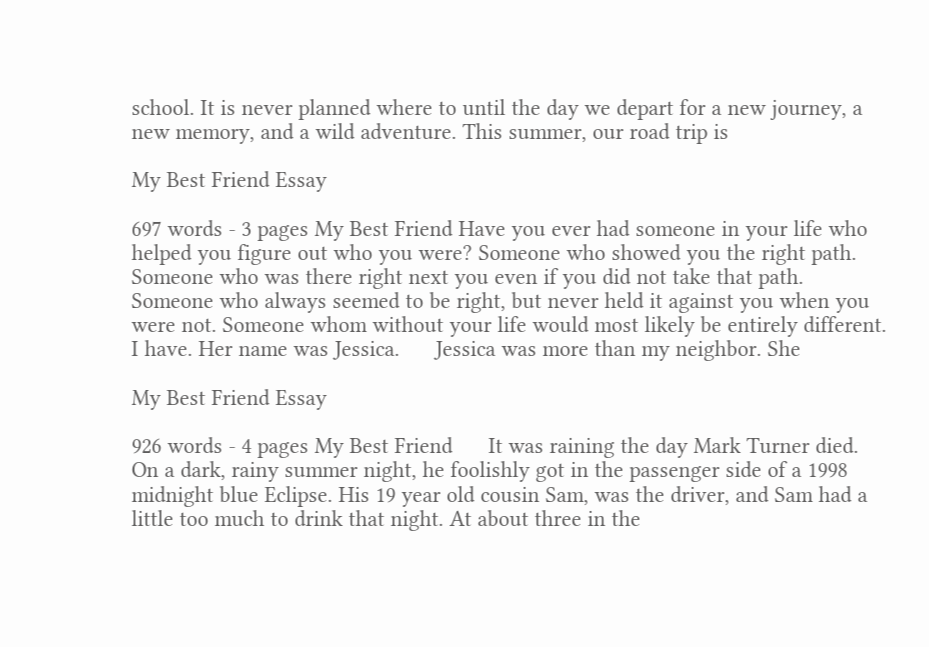school. It is never planned where to until the day we depart for a new journey, a new memory, and a wild adventure. This summer, our road trip is

My Best Friend Essay

697 words - 3 pages My Best Friend Have you ever had someone in your life who helped you figure out who you were? Someone who showed you the right path. Someone who was there right next you even if you did not take that path. Someone who always seemed to be right, but never held it against you when you were not. Someone whom without your life would most likely be entirely different. I have. Her name was Jessica.      Jessica was more than my neighbor. She

My Best Friend Essay

926 words - 4 pages My Best Friend      It was raining the day Mark Turner died. On a dark, rainy summer night, he foolishly got in the passenger side of a 1998 midnight blue Eclipse. His 19 year old cousin Sam, was the driver, and Sam had a little too much to drink that night. At about three in the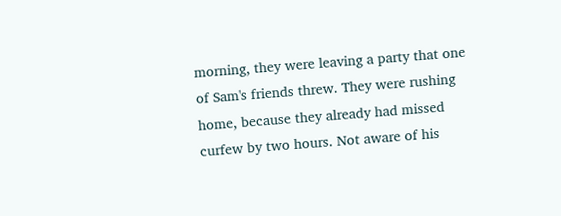morning, they were leaving a party that one of Sam's friends threw. They were rushing home, because they already had missed curfew by two hours. Not aware of his